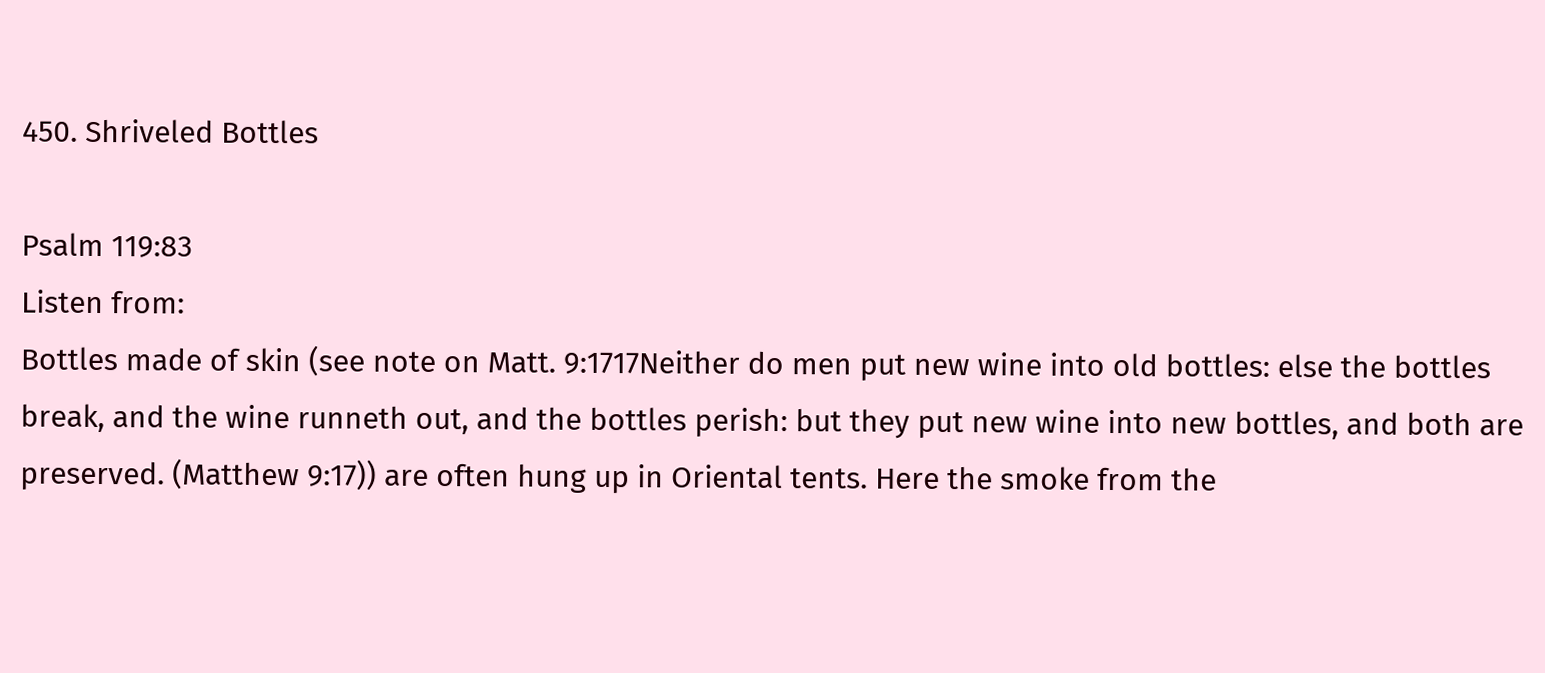450. Shriveled Bottles

Psalm 119:83
Listen from:
Bottles made of skin (see note on Matt. 9:1717Neither do men put new wine into old bottles: else the bottles break, and the wine runneth out, and the bottles perish: but they put new wine into new bottles, and both are preserved. (Matthew 9:17)) are often hung up in Oriental tents. Here the smoke from the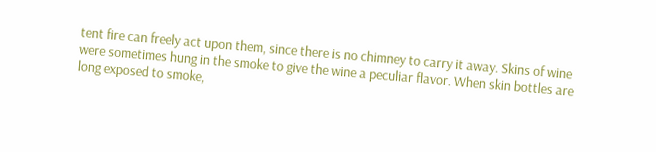tent fire can freely act upon them, since there is no chimney to carry it away. Skins of wine were sometimes hung in the smoke to give the wine a peculiar flavor. When skin bottles are long exposed to smoke,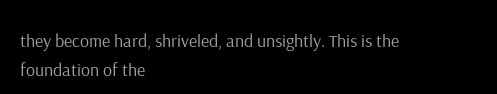they become hard, shriveled, and unsightly. This is the foundation of the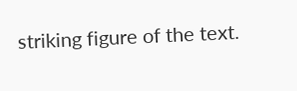striking figure of the text.